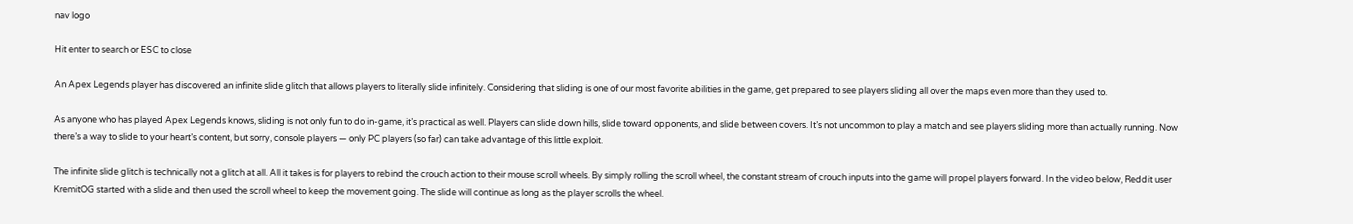nav logo

Hit enter to search or ESC to close

An Apex Legends player has discovered an infinite slide glitch that allows players to literally slide infinitely. Considering that sliding is one of our most favorite abilities in the game, get prepared to see players sliding all over the maps even more than they used to.

As anyone who has played Apex Legends knows, sliding is not only fun to do in-game, it’s practical as well. Players can slide down hills, slide toward opponents, and slide between covers. It’s not uncommon to play a match and see players sliding more than actually running. Now there’s a way to slide to your heart’s content, but sorry, console players — only PC players (so far) can take advantage of this little exploit.

The infinite slide glitch is technically not a glitch at all. All it takes is for players to rebind the crouch action to their mouse scroll wheels. By simply rolling the scroll wheel, the constant stream of crouch inputs into the game will propel players forward. In the video below, Reddit user KremitOG started with a slide and then used the scroll wheel to keep the movement going. The slide will continue as long as the player scrolls the wheel.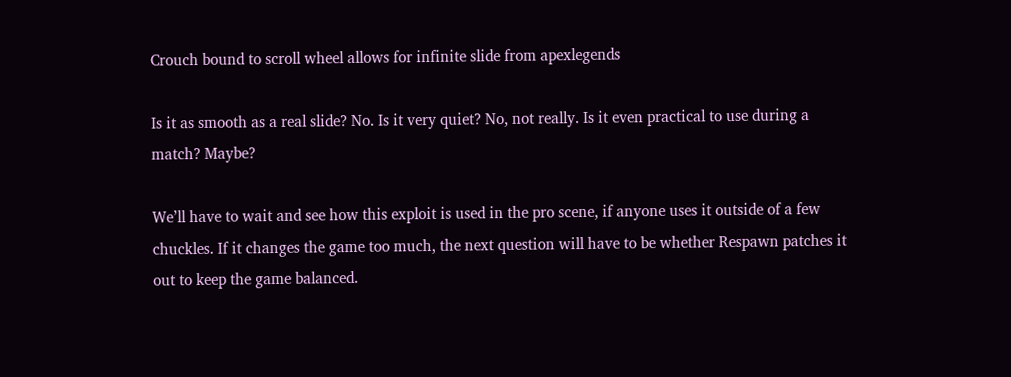Crouch bound to scroll wheel allows for infinite slide from apexlegends

Is it as smooth as a real slide? No. Is it very quiet? No, not really. Is it even practical to use during a match? Maybe?

We’ll have to wait and see how this exploit is used in the pro scene, if anyone uses it outside of a few chuckles. If it changes the game too much, the next question will have to be whether Respawn patches it out to keep the game balanced.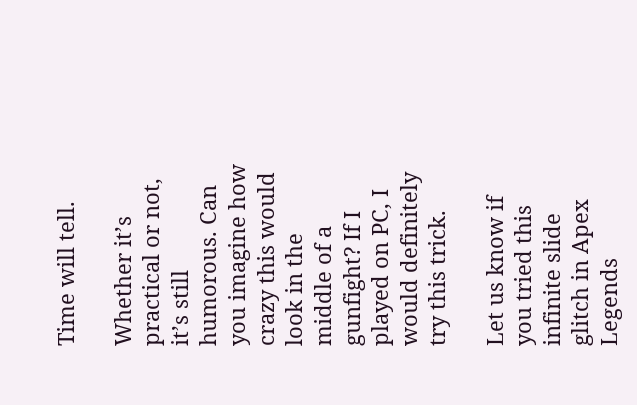Time will tell.

Whether it’s practical or not, it’s still humorous. Can you imagine how crazy this would look in the middle of a gunfight? If I played on PC, I would definitely try this trick.

Let us know if you tried this infinite slide glitch in Apex Legends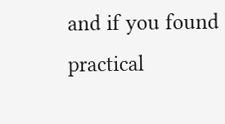and if you found practical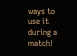ways to use it during a match!